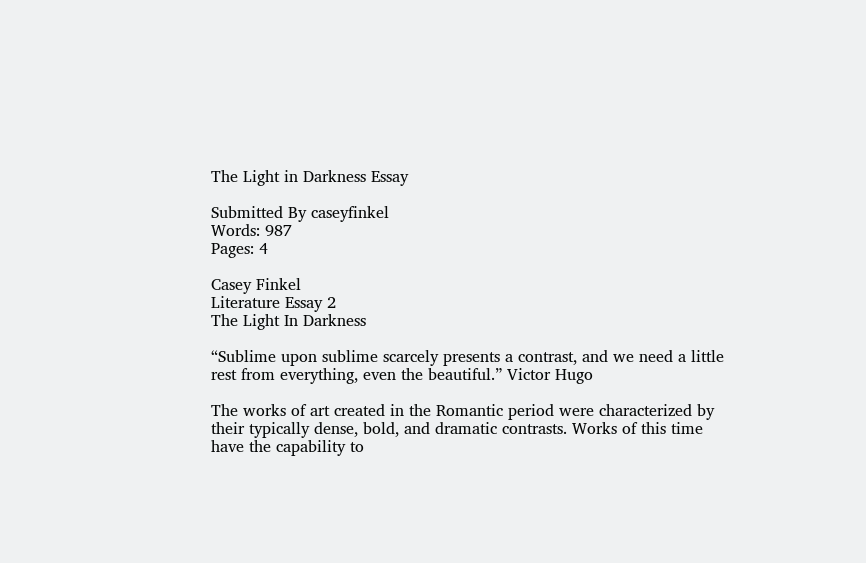The Light in Darkness Essay

Submitted By caseyfinkel
Words: 987
Pages: 4

Casey Finkel
Literature Essay 2
The Light In Darkness

“Sublime upon sublime scarcely presents a contrast, and we need a little rest from everything, even the beautiful.” Victor Hugo

The works of art created in the Romantic period were characterized by their typically dense, bold, and dramatic contrasts. Works of this time have the capability to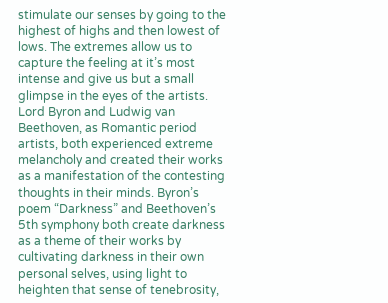stimulate our senses by going to the highest of highs and then lowest of lows. The extremes allow us to capture the feeling at it’s most intense and give us but a small glimpse in the eyes of the artists. Lord Byron and Ludwig van Beethoven, as Romantic period artists, both experienced extreme melancholy and created their works as a manifestation of the contesting thoughts in their minds. Byron’s poem “Darkness” and Beethoven’s 5th symphony both create darkness as a theme of their works by cultivating darkness in their own personal selves, using light to heighten that sense of tenebrosity,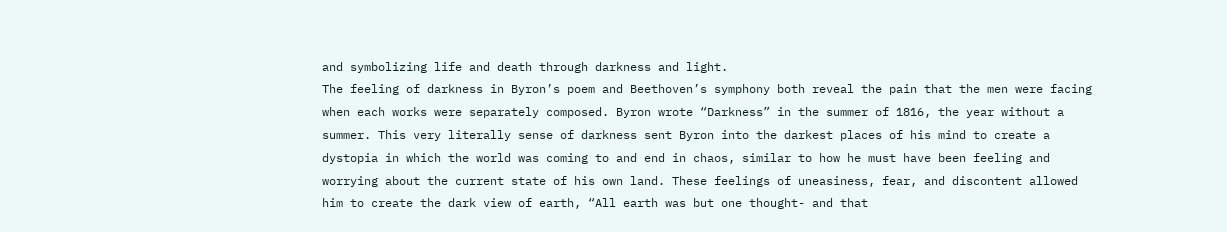and symbolizing life and death through darkness and light.
The feeling of darkness in Byron’s poem and Beethoven’s symphony both reveal the pain that the men were facing when each works were separately composed. Byron wrote “Darkness” in the summer of 1816, the year without a summer. This very literally sense of darkness sent Byron into the darkest places of his mind to create a dystopia in which the world was coming to and end in chaos, similar to how he must have been feeling and worrying about the current state of his own land. These feelings of uneasiness, fear, and discontent allowed him to create the dark view of earth, “All earth was but one thought- and that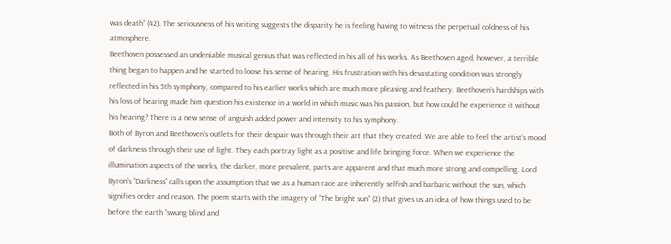was death” (42). The seriousness of his writing suggests the disparity he is feeling having to witness the perpetual coldness of his atmosphere.
Beethoven possessed an undeniable musical genius that was reflected in his all of his works. As Beethoven aged, however, a terrible thing began to happen and he started to loose his sense of hearing. His frustration with his devastating condition was strongly reflected in his 5th symphony, compared to his earlier works which are much more pleasing and feathery. Beethoven’s hardships with his loss of hearing made him question his existence in a world in which music was his passion, but how could he experience it without his hearing? There is a new sense of anguish added power and intensity to his symphony.
Both of Byron and Beethoven’s outlets for their despair was through their art that they created. We are able to feel the artist’s mood of darkness through their use of light. They each portray light as a positive and life bringing force. When we experience the illumination aspects of the works, the darker, more prevalent, parts are apparent and that much more strong and compelling. Lord Byron’s “Darkness” calls upon the assumption that we as a human race are inherently selfish and barbaric without the sun, which signifies order and reason. The poem starts with the imagery of “The bright sun” (2) that gives us an idea of how things used to be before the earth “swung blind and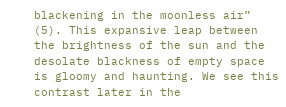blackening in the moonless air” (5). This expansive leap between the brightness of the sun and the desolate blackness of empty space is gloomy and haunting. We see this contrast later in the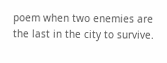poem when two enemies are the last in the city to survive.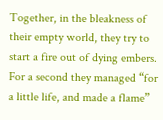Together, in the bleakness of their empty world, they try to start a fire out of dying embers. For a second they managed “for a little life, and made a flame”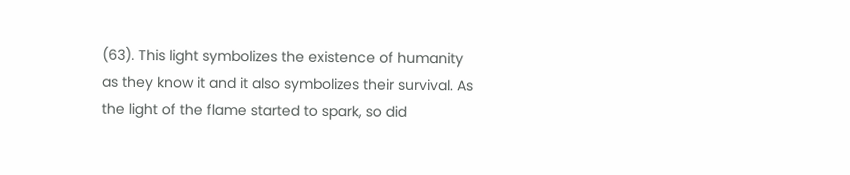(63). This light symbolizes the existence of humanity as they know it and it also symbolizes their survival. As the light of the flame started to spark, so did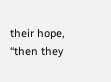their hope, “then they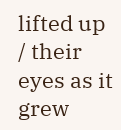lifted up / their eyes as it grew